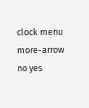clock menu more-arrow no yes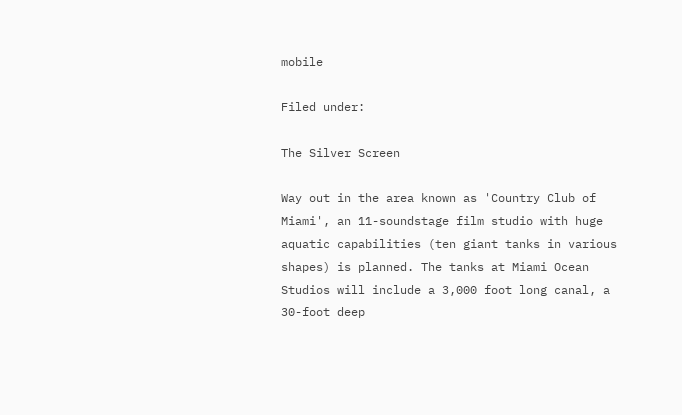mobile

Filed under:

The Silver Screen

Way out in the area known as 'Country Club of Miami', an 11-soundstage film studio with huge aquatic capabilities (ten giant tanks in various shapes) is planned. The tanks at Miami Ocean Studios will include a 3,000 foot long canal, a 30-foot deep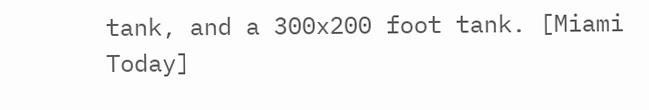tank, and a 300x200 foot tank. [Miami Today]